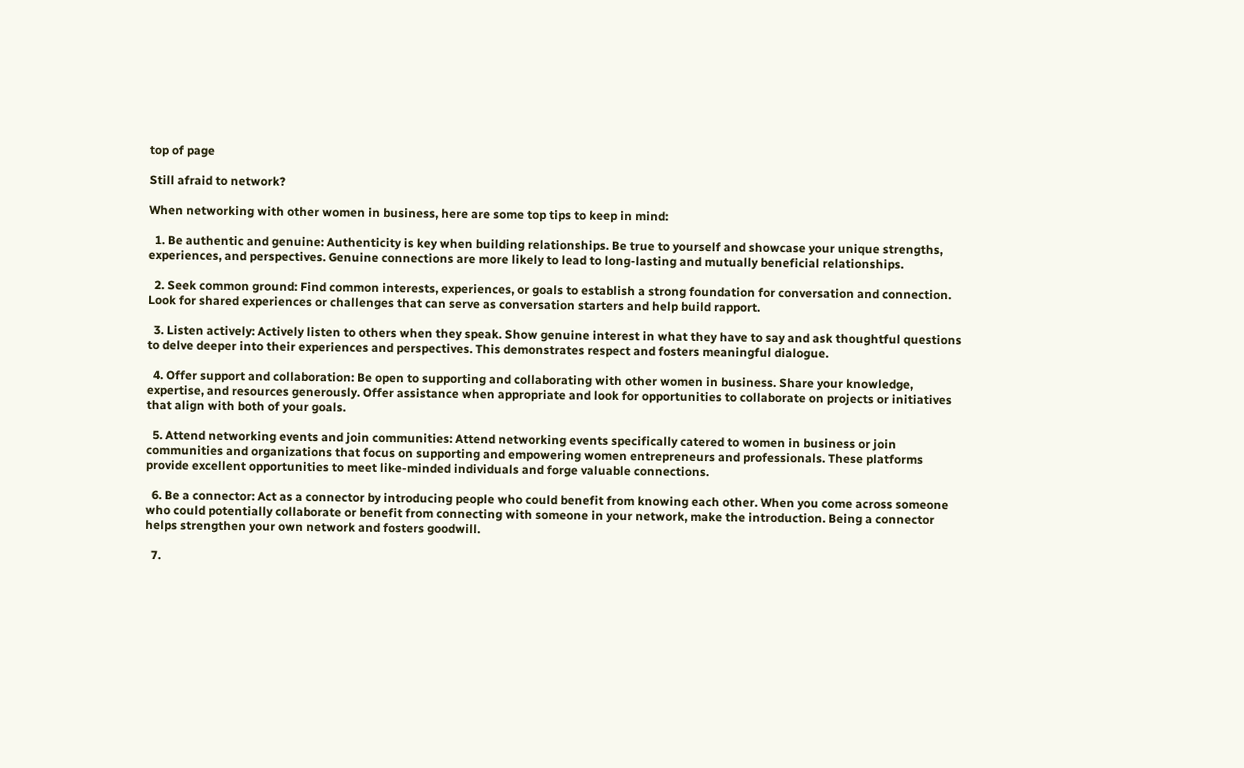top of page

Still afraid to network?

When networking with other women in business, here are some top tips to keep in mind:

  1. Be authentic and genuine: Authenticity is key when building relationships. Be true to yourself and showcase your unique strengths, experiences, and perspectives. Genuine connections are more likely to lead to long-lasting and mutually beneficial relationships.

  2. Seek common ground: Find common interests, experiences, or goals to establish a strong foundation for conversation and connection. Look for shared experiences or challenges that can serve as conversation starters and help build rapport.

  3. Listen actively: Actively listen to others when they speak. Show genuine interest in what they have to say and ask thoughtful questions to delve deeper into their experiences and perspectives. This demonstrates respect and fosters meaningful dialogue.

  4. Offer support and collaboration: Be open to supporting and collaborating with other women in business. Share your knowledge, expertise, and resources generously. Offer assistance when appropriate and look for opportunities to collaborate on projects or initiatives that align with both of your goals.

  5. Attend networking events and join communities: Attend networking events specifically catered to women in business or join communities and organizations that focus on supporting and empowering women entrepreneurs and professionals. These platforms provide excellent opportunities to meet like-minded individuals and forge valuable connections.

  6. Be a connector: Act as a connector by introducing people who could benefit from knowing each other. When you come across someone who could potentially collaborate or benefit from connecting with someone in your network, make the introduction. Being a connector helps strengthen your own network and fosters goodwill.

  7.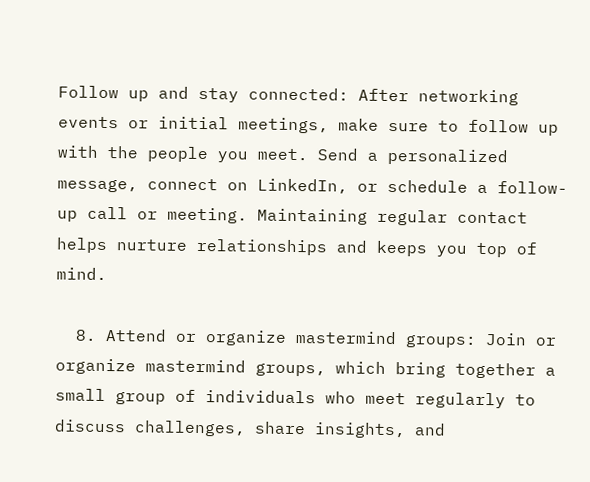Follow up and stay connected: After networking events or initial meetings, make sure to follow up with the people you meet. Send a personalized message, connect on LinkedIn, or schedule a follow-up call or meeting. Maintaining regular contact helps nurture relationships and keeps you top of mind.

  8. Attend or organize mastermind groups: Join or organize mastermind groups, which bring together a small group of individuals who meet regularly to discuss challenges, share insights, and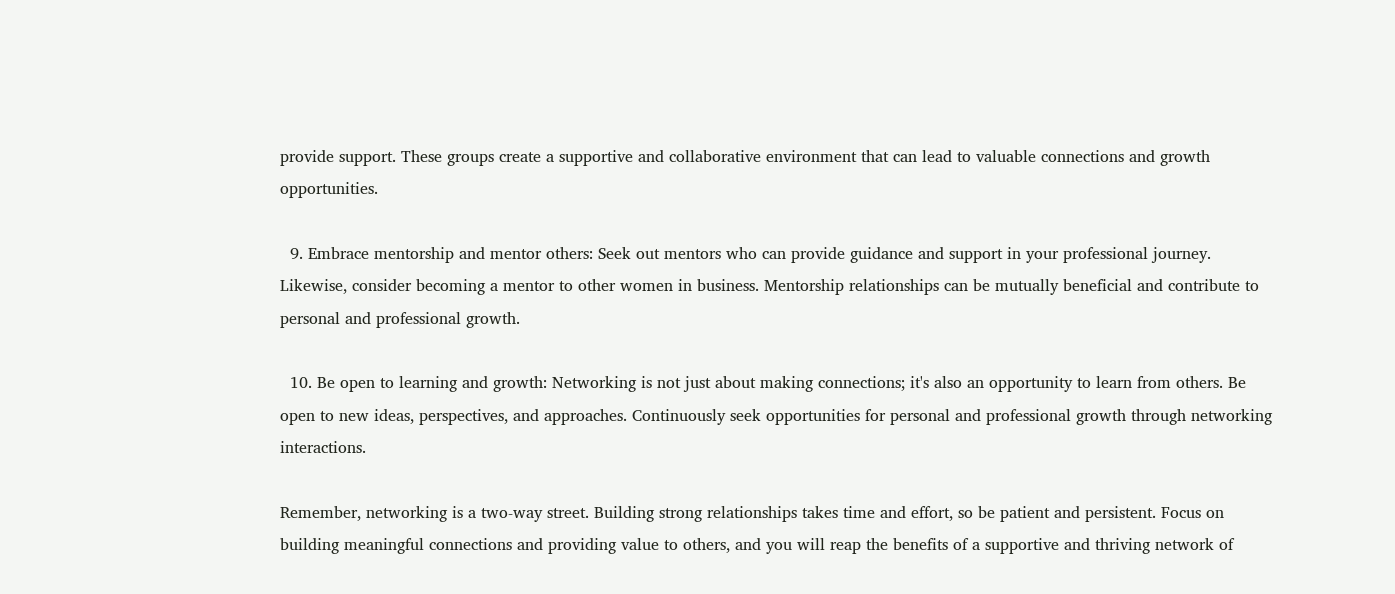provide support. These groups create a supportive and collaborative environment that can lead to valuable connections and growth opportunities.

  9. Embrace mentorship and mentor others: Seek out mentors who can provide guidance and support in your professional journey. Likewise, consider becoming a mentor to other women in business. Mentorship relationships can be mutually beneficial and contribute to personal and professional growth.

  10. Be open to learning and growth: Networking is not just about making connections; it's also an opportunity to learn from others. Be open to new ideas, perspectives, and approaches. Continuously seek opportunities for personal and professional growth through networking interactions.

Remember, networking is a two-way street. Building strong relationships takes time and effort, so be patient and persistent. Focus on building meaningful connections and providing value to others, and you will reap the benefits of a supportive and thriving network of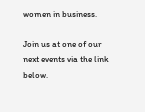women in business.

Join us at one of our next events via the link below.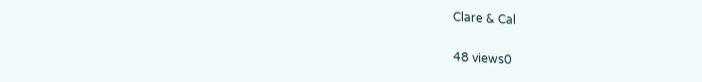Clare & Cal

48 views0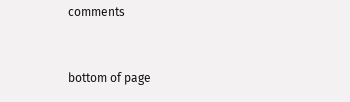comments


bottom of page